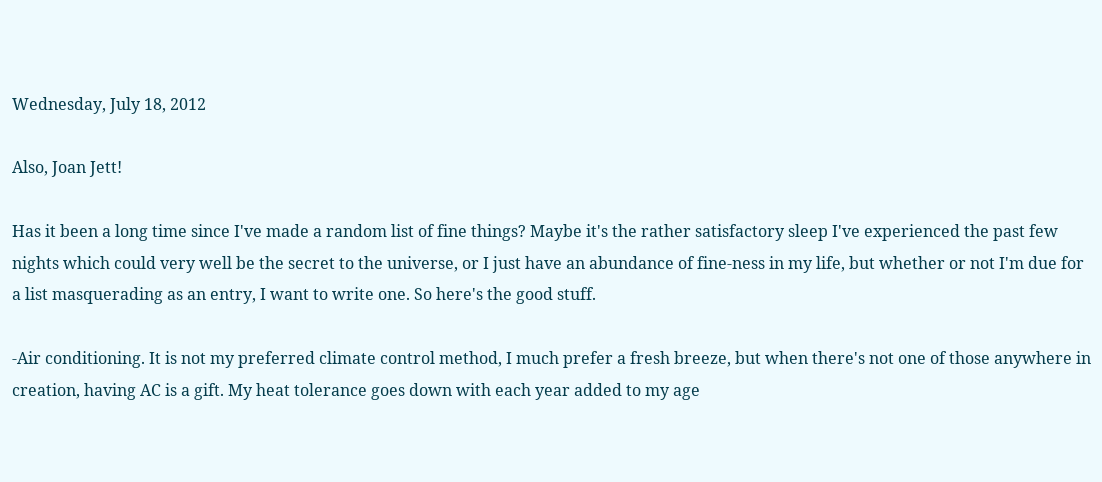Wednesday, July 18, 2012

Also, Joan Jett!

Has it been a long time since I've made a random list of fine things? Maybe it's the rather satisfactory sleep I've experienced the past few nights which could very well be the secret to the universe, or I just have an abundance of fine-ness in my life, but whether or not I'm due for a list masquerading as an entry, I want to write one. So here's the good stuff.

-Air conditioning. It is not my preferred climate control method, I much prefer a fresh breeze, but when there's not one of those anywhere in creation, having AC is a gift. My heat tolerance goes down with each year added to my age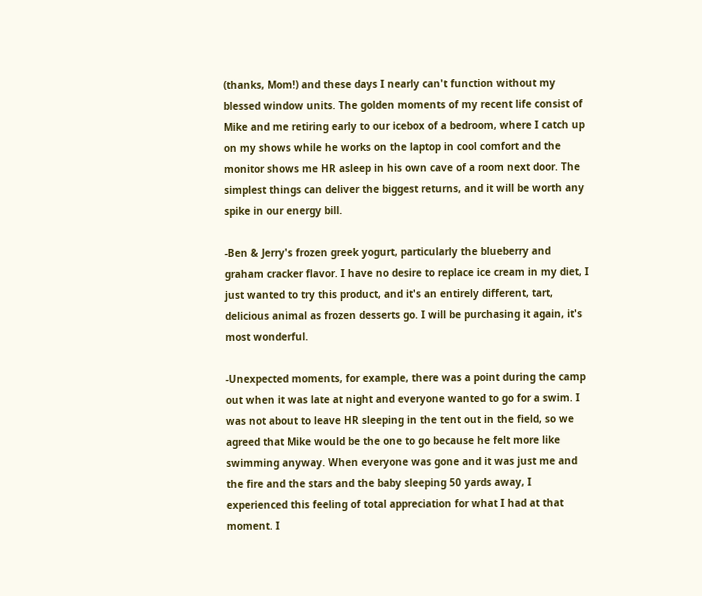(thanks, Mom!) and these days I nearly can't function without my blessed window units. The golden moments of my recent life consist of Mike and me retiring early to our icebox of a bedroom, where I catch up on my shows while he works on the laptop in cool comfort and the monitor shows me HR asleep in his own cave of a room next door. The simplest things can deliver the biggest returns, and it will be worth any spike in our energy bill.

-Ben & Jerry's frozen greek yogurt, particularly the blueberry and graham cracker flavor. I have no desire to replace ice cream in my diet, I just wanted to try this product, and it's an entirely different, tart, delicious animal as frozen desserts go. I will be purchasing it again, it's most wonderful.

-Unexpected moments, for example, there was a point during the camp out when it was late at night and everyone wanted to go for a swim. I was not about to leave HR sleeping in the tent out in the field, so we agreed that Mike would be the one to go because he felt more like swimming anyway. When everyone was gone and it was just me and the fire and the stars and the baby sleeping 50 yards away, I experienced this feeling of total appreciation for what I had at that moment. I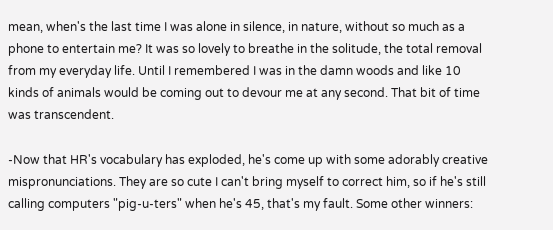mean, when's the last time I was alone in silence, in nature, without so much as a phone to entertain me? It was so lovely to breathe in the solitude, the total removal from my everyday life. Until I remembered I was in the damn woods and like 10 kinds of animals would be coming out to devour me at any second. That bit of time was transcendent.

-Now that HR's vocabulary has exploded, he's come up with some adorably creative mispronunciations. They are so cute I can't bring myself to correct him, so if he's still calling computers "pig-u-ters" when he's 45, that's my fault. Some other winners: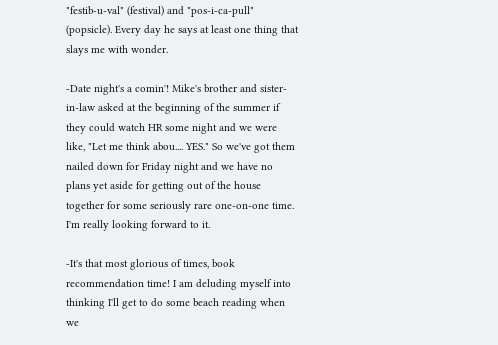"festib-u-val" (festival) and "pos-i-ca-pull" (popsicle). Every day he says at least one thing that slays me with wonder.

-Date night's a comin'! Mike's brother and sister-in-law asked at the beginning of the summer if they could watch HR some night and we were like, "Let me think abou.... YES." So we've got them nailed down for Friday night and we have no plans yet aside for getting out of the house together for some seriously rare one-on-one time. I'm really looking forward to it.

-It's that most glorious of times, book recommendation time! I am deluding myself into thinking I'll get to do some beach reading when we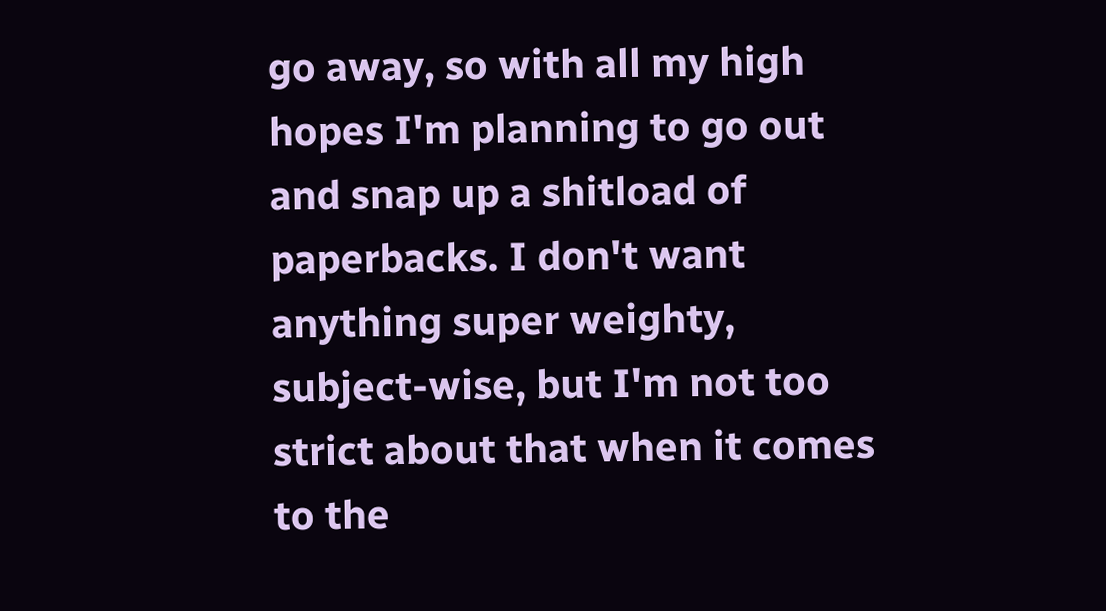go away, so with all my high hopes I'm planning to go out and snap up a shitload of paperbacks. I don't want anything super weighty, subject-wise, but I'm not too strict about that when it comes to the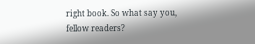right book. So what say you, fellow readers?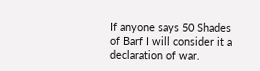If anyone says 50 Shades of Barf I will consider it a declaration of war.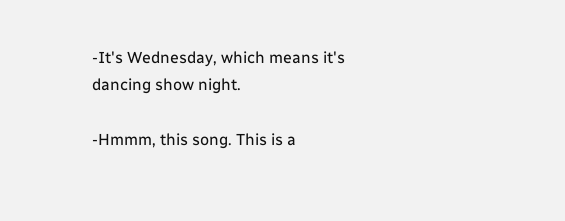-It's Wednesday, which means it's dancing show night.

-Hmmm, this song. This is a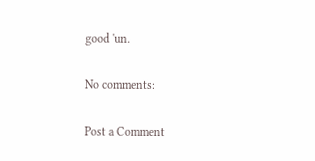good 'un.

No comments:

Post a Comment